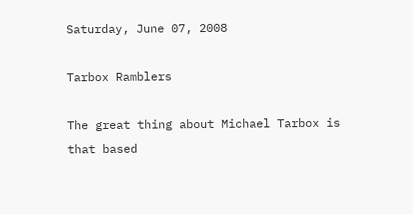Saturday, June 07, 2008

Tarbox Ramblers

The great thing about Michael Tarbox is that based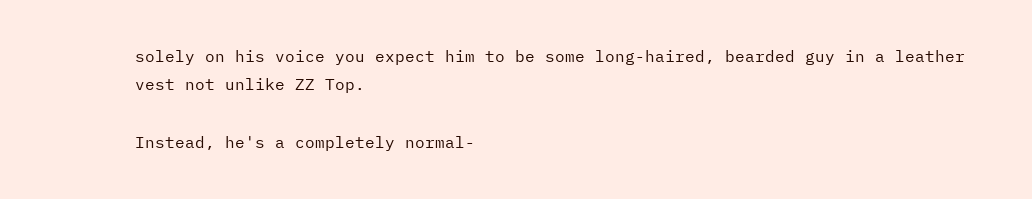solely on his voice you expect him to be some long-haired, bearded guy in a leather vest not unlike ZZ Top.

Instead, he's a completely normal-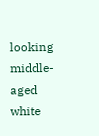looking middle-aged white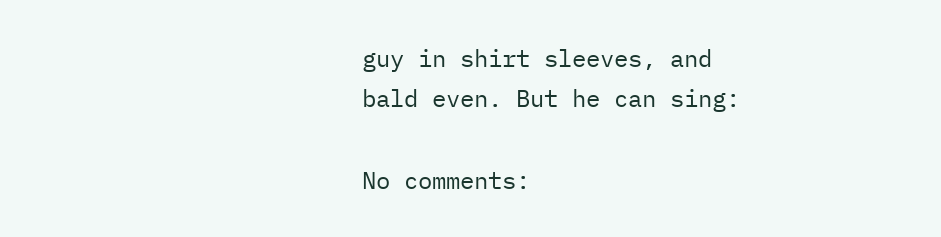guy in shirt sleeves, and bald even. But he can sing:

No comments: